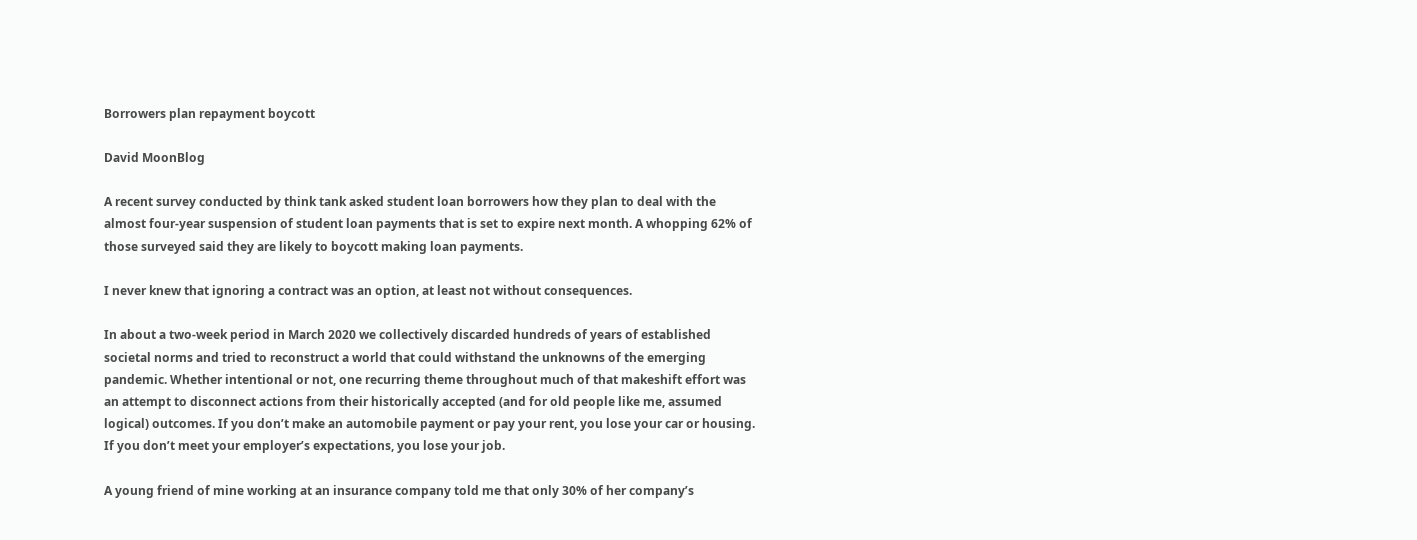Borrowers plan repayment boycott

David MoonBlog

A recent survey conducted by think tank asked student loan borrowers how they plan to deal with the almost four-year suspension of student loan payments that is set to expire next month. A whopping 62% of those surveyed said they are likely to boycott making loan payments.

I never knew that ignoring a contract was an option, at least not without consequences.

In about a two-week period in March 2020 we collectively discarded hundreds of years of established societal norms and tried to reconstruct a world that could withstand the unknowns of the emerging pandemic. Whether intentional or not, one recurring theme throughout much of that makeshift effort was an attempt to disconnect actions from their historically accepted (and for old people like me, assumed logical) outcomes. If you don’t make an automobile payment or pay your rent, you lose your car or housing. If you don’t meet your employer’s expectations, you lose your job.

A young friend of mine working at an insurance company told me that only 30% of her company’s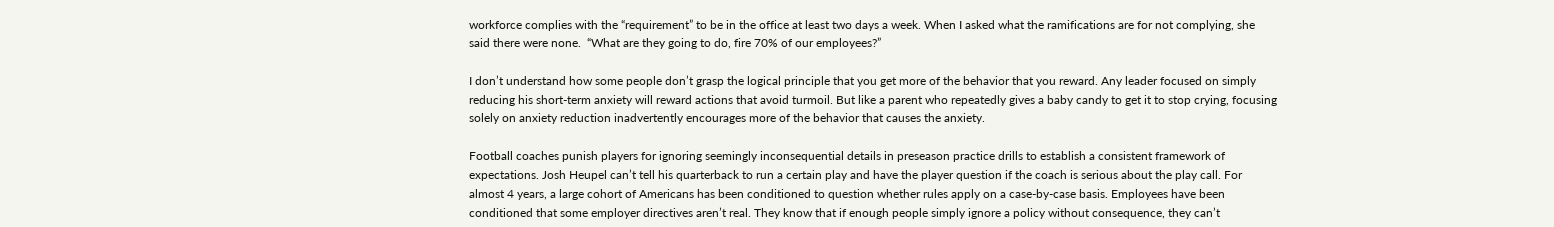workforce complies with the “requirement” to be in the office at least two days a week. When I asked what the ramifications are for not complying, she said there were none.  “What are they going to do, fire 70% of our employees?”

I don’t understand how some people don’t grasp the logical principle that you get more of the behavior that you reward. Any leader focused on simply reducing his short-term anxiety will reward actions that avoid turmoil. But like a parent who repeatedly gives a baby candy to get it to stop crying, focusing solely on anxiety reduction inadvertently encourages more of the behavior that causes the anxiety.

Football coaches punish players for ignoring seemingly inconsequential details in preseason practice drills to establish a consistent framework of expectations. Josh Heupel can’t tell his quarterback to run a certain play and have the player question if the coach is serious about the play call. For almost 4 years, a large cohort of Americans has been conditioned to question whether rules apply on a case-by-case basis. Employees have been conditioned that some employer directives aren’t real. They know that if enough people simply ignore a policy without consequence, they can’t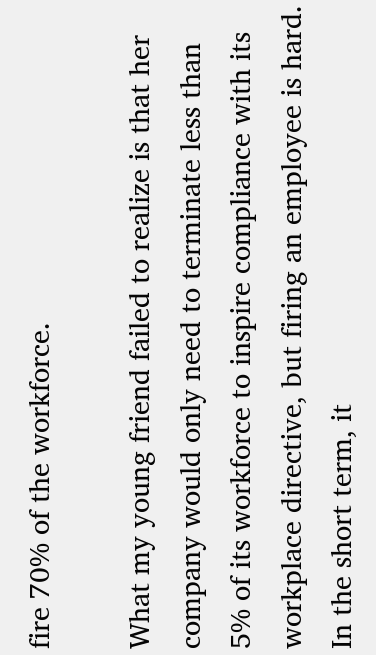fire 70% of the workforce.

What my young friend failed to realize is that her company would only need to terminate less than 5% of its workforce to inspire compliance with its workplace directive, but firing an employee is hard. In the short term, it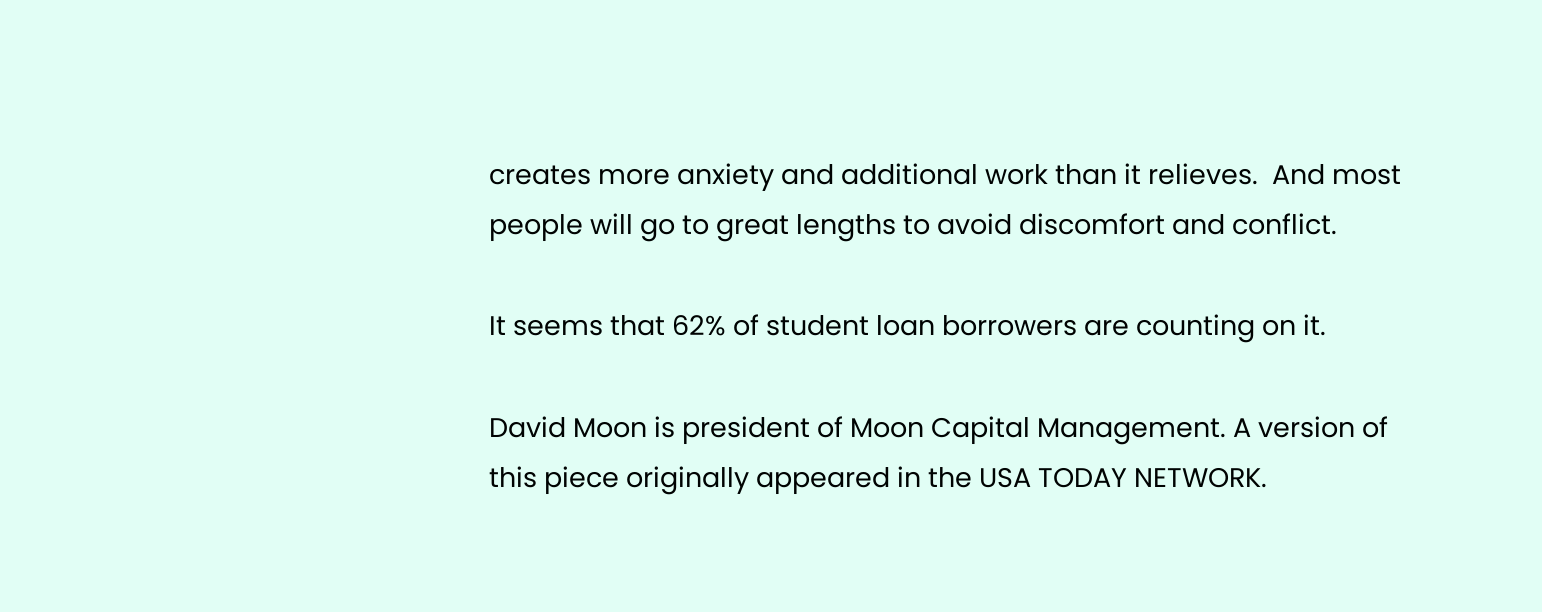creates more anxiety and additional work than it relieves.  And most people will go to great lengths to avoid discomfort and conflict.

It seems that 62% of student loan borrowers are counting on it.

David Moon is president of Moon Capital Management. A version of this piece originally appeared in the USA TODAY NETWORK.